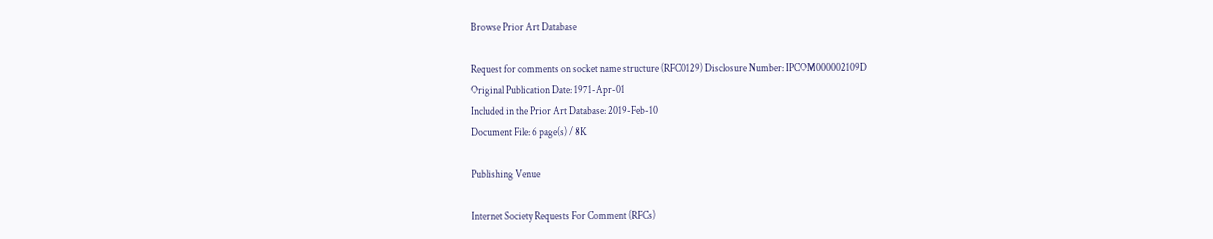Browse Prior Art Database

Request for comments on socket name structure (RFC0129) Disclosure Number: IPCOM000002109D
Original Publication Date: 1971-Apr-01
Included in the Prior Art Database: 2019-Feb-10
Document File: 6 page(s) / 8K

Publishing Venue

Internet Society Requests For Comment (RFCs)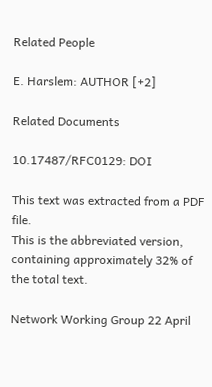Related People

E. Harslem: AUTHOR [+2]

Related Documents

10.17487/RFC0129: DOI

This text was extracted from a PDF file.
This is the abbreviated version, containing approximately 32% of the total text.

Network Working Group 22 April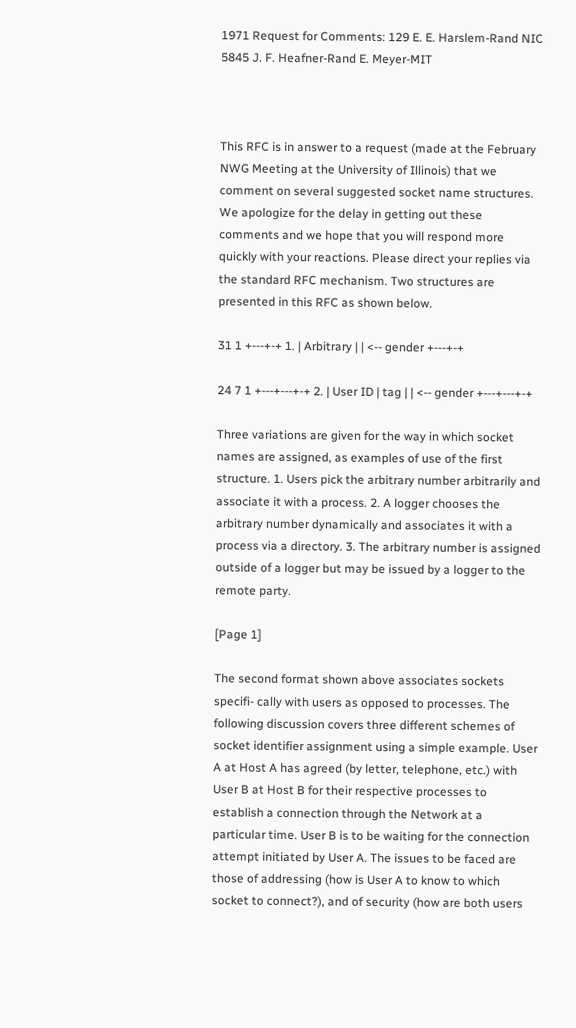1971 Request for Comments: 129 E. E. Harslem-Rand NIC 5845 J. F. Heafner-Rand E. Meyer-MIT



This RFC is in answer to a request (made at the February NWG Meeting at the University of Illinois) that we comment on several suggested socket name structures. We apologize for the delay in getting out these comments and we hope that you will respond more quickly with your reactions. Please direct your replies via the standard RFC mechanism. Two structures are presented in this RFC as shown below.

31 1 +---+-+ 1. | Arbitrary | | <-- gender +---+-+

24 7 1 +---+---+-+ 2. | User ID | tag | | <-- gender +---+---+-+

Three variations are given for the way in which socket names are assigned, as examples of use of the first structure. 1. Users pick the arbitrary number arbitrarily and associate it with a process. 2. A logger chooses the arbitrary number dynamically and associates it with a process via a directory. 3. The arbitrary number is assigned outside of a logger but may be issued by a logger to the remote party.

[Page 1]

The second format shown above associates sockets specifi- cally with users as opposed to processes. The following discussion covers three different schemes of socket identifier assignment using a simple example. User A at Host A has agreed (by letter, telephone, etc.) with User B at Host B for their respective processes to establish a connection through the Network at a particular time. User B is to be waiting for the connection attempt initiated by User A. The issues to be faced are those of addressing (how is User A to know to which socket to connect?), and of security (how are both users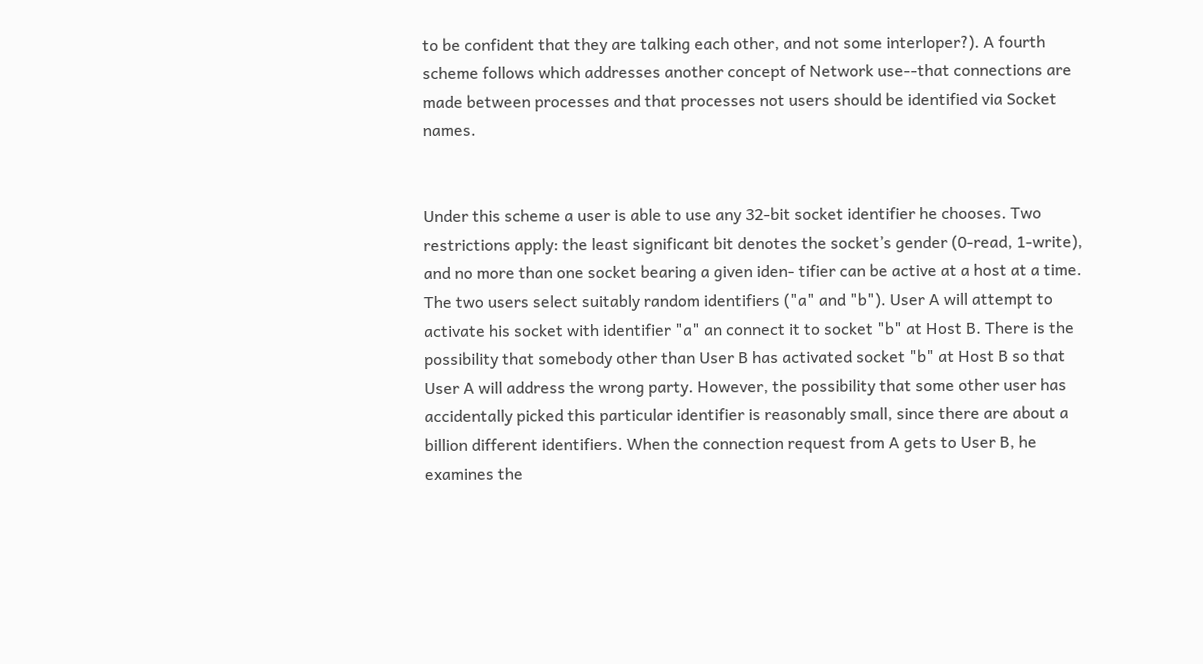to be confident that they are talking each other, and not some interloper?). A fourth scheme follows which addresses another concept of Network use--that connections are made between processes and that processes not users should be identified via Socket names.


Under this scheme a user is able to use any 32-bit socket identifier he chooses. Two restrictions apply: the least significant bit denotes the socket’s gender (0-read, 1-write), and no more than one socket bearing a given iden- tifier can be active at a host at a time. The two users select suitably random identifiers ("a" and "b"). User A will attempt to activate his socket with identifier "a" an connect it to socket "b" at Host B. There is the possibility that somebody other than User B has activated socket "b" at Host B so that User A will address the wrong party. However, the possibility that some other user has accidentally picked this particular identifier is reasonably small, since there are about a billion different identifiers. When the connection request from A gets to User B, he examines the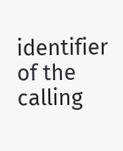identifier of the calling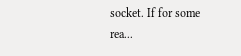socket. If for some rea...